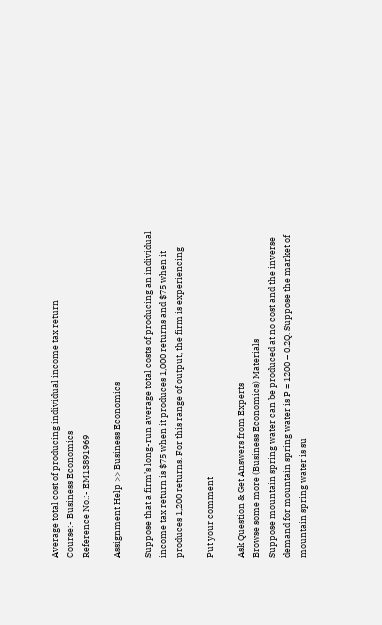Average total cost of producing individual income tax return
Course:- Business Economics
Reference No.:- EM13891969

Assignment Help >> Business Economics

Suppose that a firm’s long-run average total costs of producing an individual income tax return is $75 when it produces 1,000 returns and $75 when it produces 1,200 returns. For this range of output, the firm is experiencing

Put your comment

Ask Question & Get Answers from Experts
Browse some more (Business Economics) Materials
Suppose mountain spring water can be produced at no cost and the inverse demand for mountain spring water is P = 1200 – 0.2Q. Suppose the market of mountain spring water is su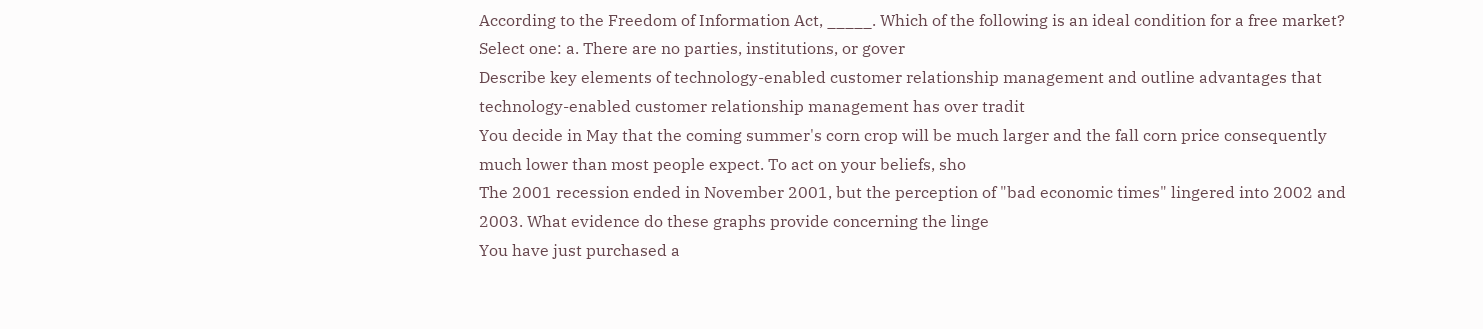According to the Freedom of Information Act, _____. Which of the following is an ideal condition for a free market? Select one: a. There are no parties, institutions, or gover
Describe key elements of technology-enabled customer relationship management and outline advantages that technology-enabled customer relationship management has over tradit
You decide in May that the coming summer's corn crop will be much larger and the fall corn price consequently much lower than most people expect. To act on your beliefs, sho
The 2001 recession ended in November 2001, but the perception of "bad economic times" lingered into 2002 and 2003. What evidence do these graphs provide concerning the linge
You have just purchased a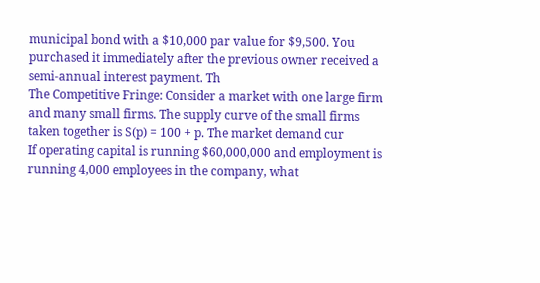municipal bond with a $10,000 par value for $9,500. You purchased it immediately after the previous owner received a semi-annual interest payment. Th
The Competitive Fringe: Consider a market with one large firm and many small firms. The supply curve of the small firms taken together is S(p) = 100 + p. The market demand cur
If operating capital is running $60,000,000 and employment is running 4,000 employees in the company, what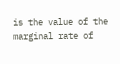is the value of the marginal rate of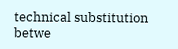technical substitution betwe